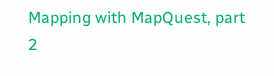Mapping with MapQuest, part 2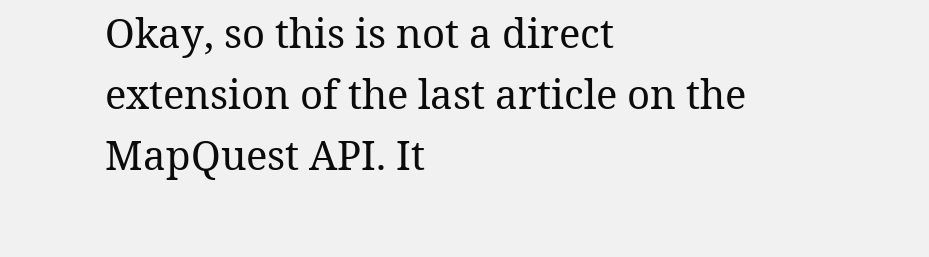Okay, so this is not a direct extension of the last article on the MapQuest API. It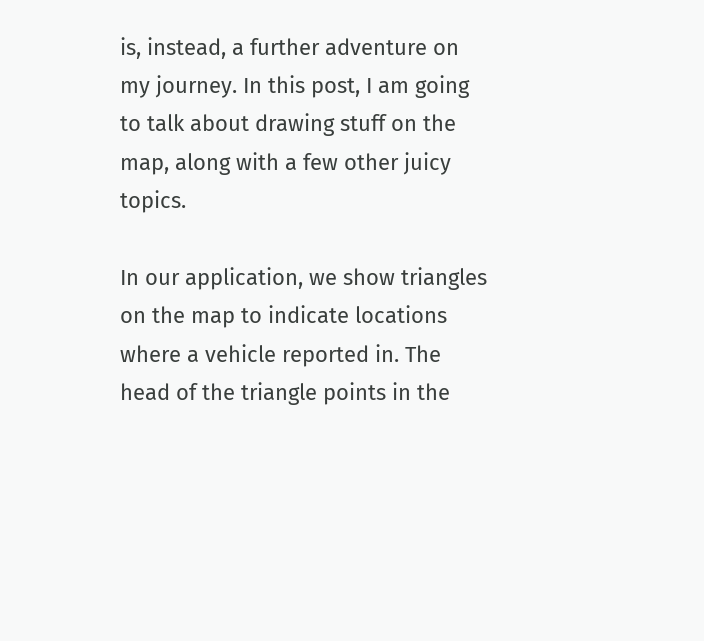is, instead, a further adventure on my journey. In this post, I am going to talk about drawing stuff on the map, along with a few other juicy topics.

In our application, we show triangles on the map to indicate locations where a vehicle reported in. The head of the triangle points in the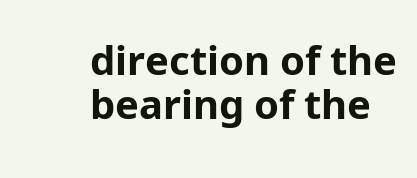direction of the bearing of the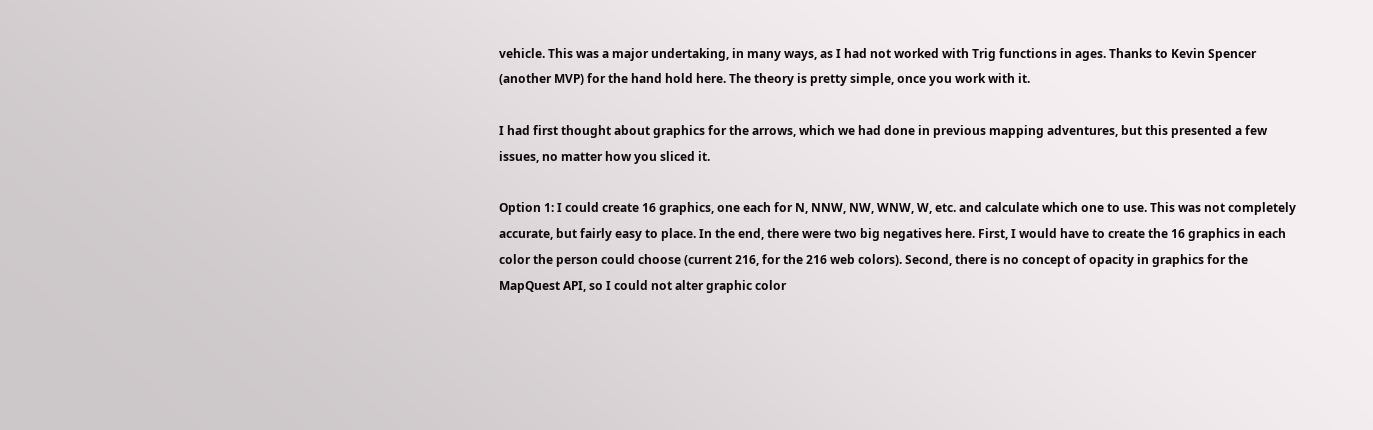vehicle. This was a major undertaking, in many ways, as I had not worked with Trig functions in ages. Thanks to Kevin Spencer (another MVP) for the hand hold here. The theory is pretty simple, once you work with it.

I had first thought about graphics for the arrows, which we had done in previous mapping adventures, but this presented a few issues, no matter how you sliced it.

Option 1: I could create 16 graphics, one each for N, NNW, NW, WNW, W, etc. and calculate which one to use. This was not completely accurate, but fairly easy to place. In the end, there were two big negatives here. First, I would have to create the 16 graphics in each color the person could choose (current 216, for the 216 web colors). Second, there is no concept of opacity in graphics for the MapQuest API, so I could not alter graphic color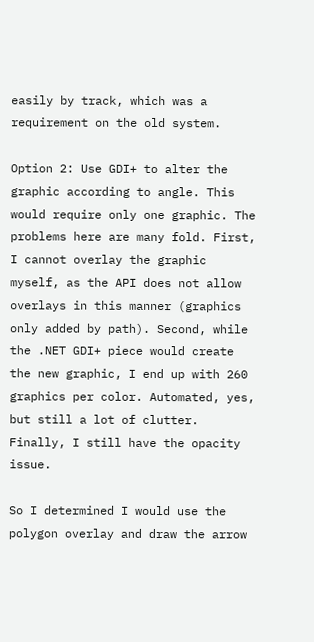easily by track, which was a requirement on the old system.

Option 2: Use GDI+ to alter the graphic according to angle. This would require only one graphic. The problems here are many fold. First, I cannot overlay the graphic myself, as the API does not allow overlays in this manner (graphics only added by path). Second, while the .NET GDI+ piece would create the new graphic, I end up with 260 graphics per color. Automated, yes, but still a lot of clutter. Finally, I still have the opacity issue.

So I determined I would use the polygon overlay and draw the arrow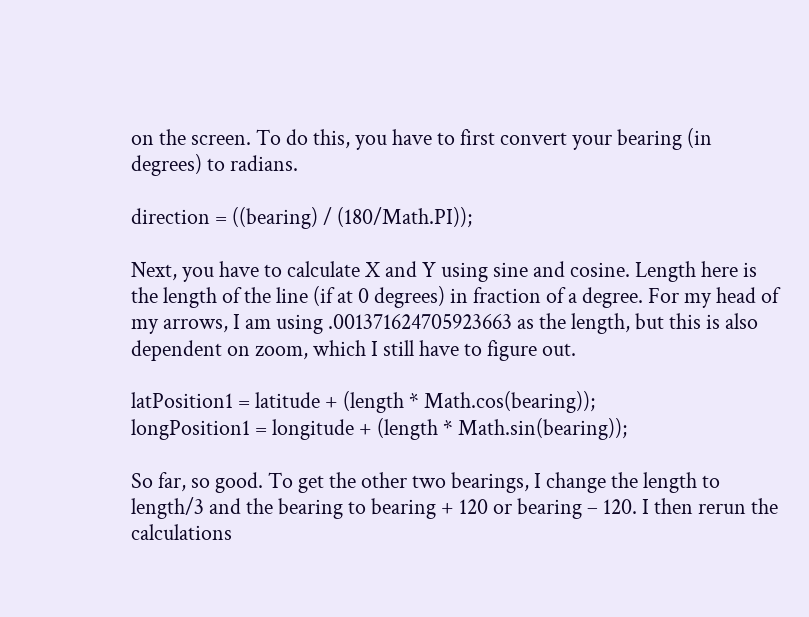on the screen. To do this, you have to first convert your bearing (in degrees) to radians.

direction = ((bearing) / (180/Math.PI));

Next, you have to calculate X and Y using sine and cosine. Length here is the length of the line (if at 0 degrees) in fraction of a degree. For my head of my arrows, I am using .001371624705923663 as the length, but this is also dependent on zoom, which I still have to figure out.

latPosition1 = latitude + (length * Math.cos(bearing));
longPosition1 = longitude + (length * Math.sin(bearing));

So far, so good. To get the other two bearings, I change the length to length/3 and the bearing to bearing + 120 or bearing – 120. I then rerun the calculations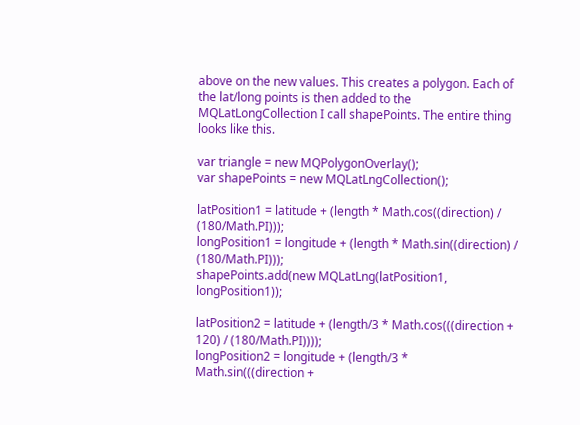above on the new values. This creates a polygon. Each of the lat/long points is then added to the MQLatLongCollection I call shapePoints. The entire thing looks like this.

var triangle = new MQPolygonOverlay();
var shapePoints = new MQLatLngCollection();

latPosition1 = latitude + (length * Math.cos((direction) / (180/Math.PI)));
longPosition1 = longitude + (length * Math.sin((direction) / (180/Math.PI)));
shapePoints.add(new MQLatLng(latPosition1, longPosition1));

latPosition2 = latitude + (length/3 * Math.cos(((direction + 120) / (180/Math.PI))));
longPosition2 = longitude + (length/3 * Math.sin(((direction +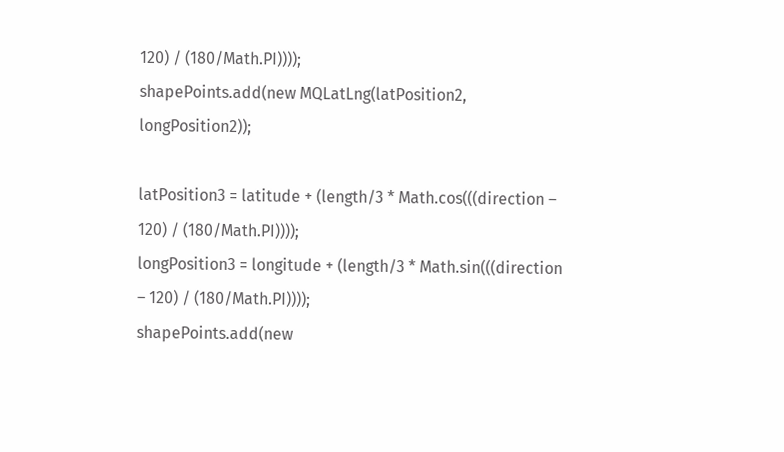120) / (180/Math.PI))));
shapePoints.add(new MQLatLng(latPosition2, longPosition2));

latPosition3 = latitude + (length/3 * Math.cos(((direction – 120) / (180/Math.PI))));
longPosition3 = longitude + (length/3 * Math.sin(((direction – 120) / (180/Math.PI))));
shapePoints.add(new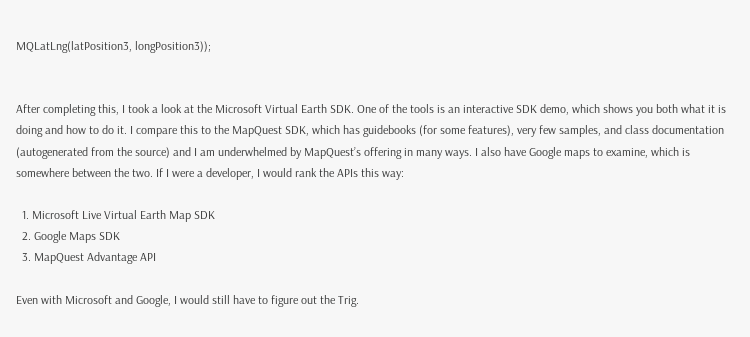MQLatLng(latPosition3, longPosition3));


After completing this, I took a look at the Microsoft Virtual Earth SDK. One of the tools is an interactive SDK demo, which shows you both what it is doing and how to do it. I compare this to the MapQuest SDK, which has guidebooks (for some features), very few samples, and class documentation (autogenerated from the source) and I am underwhelmed by MapQuest’s offering in many ways. I also have Google maps to examine, which is somewhere between the two. If I were a developer, I would rank the APIs this way:

  1. Microsoft Live Virtual Earth Map SDK
  2. Google Maps SDK
  3. MapQuest Advantage API

Even with Microsoft and Google, I would still have to figure out the Trig.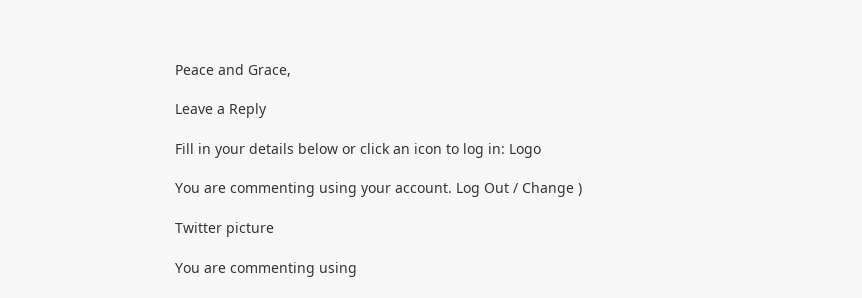Peace and Grace,

Leave a Reply

Fill in your details below or click an icon to log in: Logo

You are commenting using your account. Log Out / Change )

Twitter picture

You are commenting using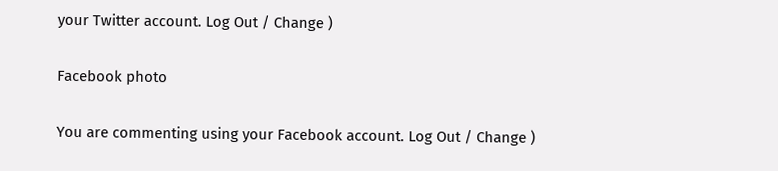your Twitter account. Log Out / Change )

Facebook photo

You are commenting using your Facebook account. Log Out / Change )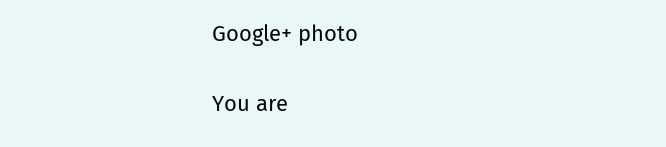Google+ photo

You are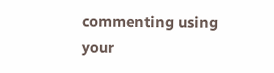commenting using your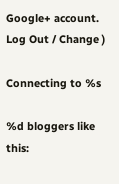Google+ account. Log Out / Change )

Connecting to %s

%d bloggers like this: